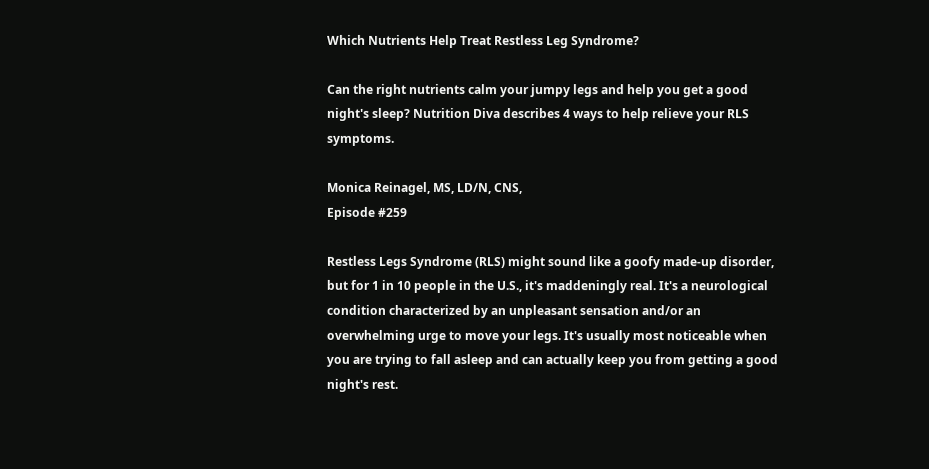Which Nutrients Help Treat Restless Leg Syndrome?

Can the right nutrients calm your jumpy legs and help you get a good night's sleep? Nutrition Diva describes 4 ways to help relieve your RLS symptoms.

Monica Reinagel, MS, LD/N, CNS,
Episode #259

Restless Legs Syndrome (RLS) might sound like a goofy made-up disorder, but for 1 in 10 people in the U.S., it's maddeningly real. It's a neurological condition characterized by an unpleasant sensation and/or an overwhelming urge to move your legs. It's usually most noticeable when you are trying to fall asleep and can actually keep you from getting a good night's rest.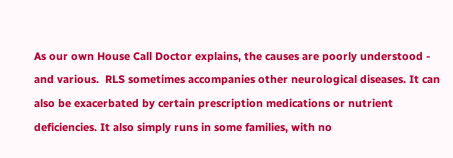As our own House Call Doctor explains, the causes are poorly understood - and various.  RLS sometimes accompanies other neurological diseases. It can also be exacerbated by certain prescription medications or nutrient deficiencies. It also simply runs in some families, with no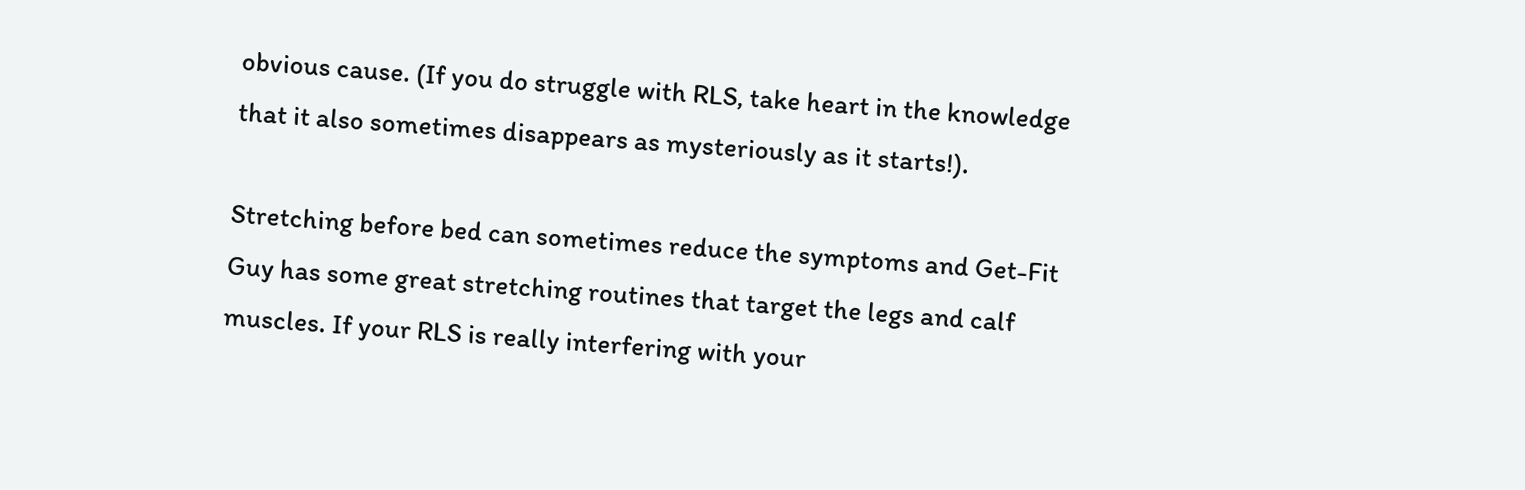obvious cause. (If you do struggle with RLS, take heart in the knowledge that it also sometimes disappears as mysteriously as it starts!).

Stretching before bed can sometimes reduce the symptoms and Get-Fit Guy has some great stretching routines that target the legs and calf muscles. If your RLS is really interfering with your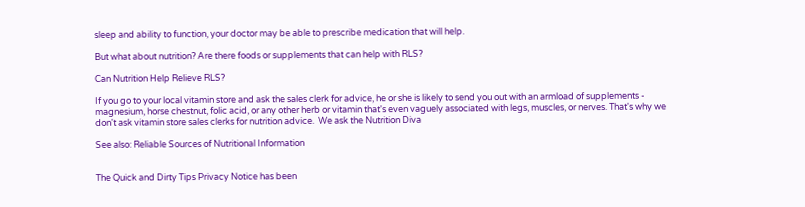sleep and ability to function, your doctor may be able to prescribe medication that will help.

But what about nutrition? Are there foods or supplements that can help with RLS?

Can Nutrition Help Relieve RLS?

If you go to your local vitamin store and ask the sales clerk for advice, he or she is likely to send you out with an armload of supplements - magnesium, horse chestnut, folic acid, or any other herb or vitamin that's even vaguely associated with legs, muscles, or nerves. That's why we don't ask vitamin store sales clerks for nutrition advice.  We ask the Nutrition Diva

See also: Reliable Sources of Nutritional Information


The Quick and Dirty Tips Privacy Notice has been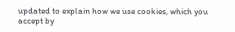updated to explain how we use cookies, which you accept by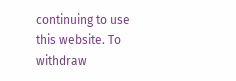continuing to use this website. To withdraw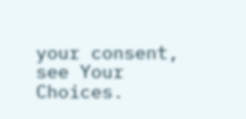your consent, see Your Choices.